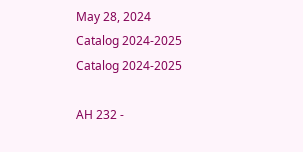May 28, 2024
Catalog 2024-2025
Catalog 2024-2025

AH 232 -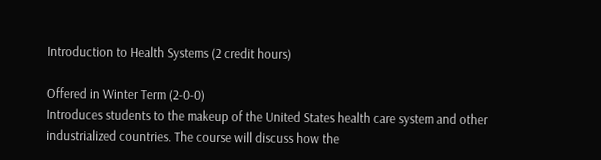Introduction to Health Systems (2 credit hours)

Offered in Winter Term (2-0-0)
Introduces students to the makeup of the United States health care system and other industrialized countries. The course will discuss how the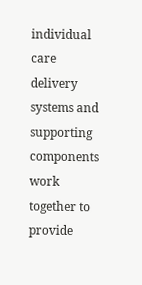individual care delivery systems and supporting components work together to provide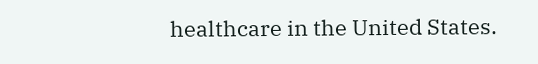healthcare in the United States.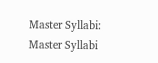Master Syllabi: Master Syllabi